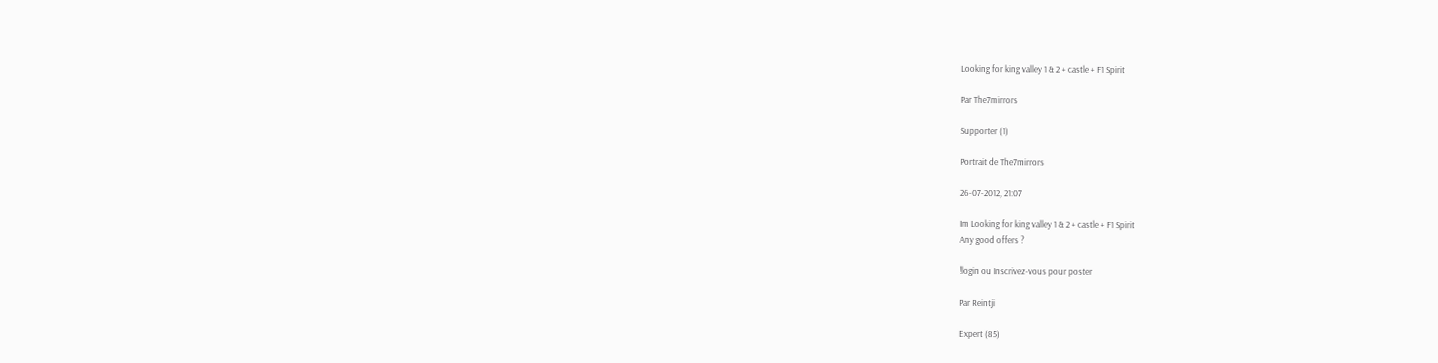Looking for king valley 1 & 2 + castle + F1 Spirit

Par The7mirrors

Supporter (1)

Portrait de The7mirrors

26-07-2012, 21:07

Im Looking for king valley 1 & 2 + castle + F1 Spirit
Any good offers ?

!login ou Inscrivez-vous pour poster

Par Reintji

Expert (85)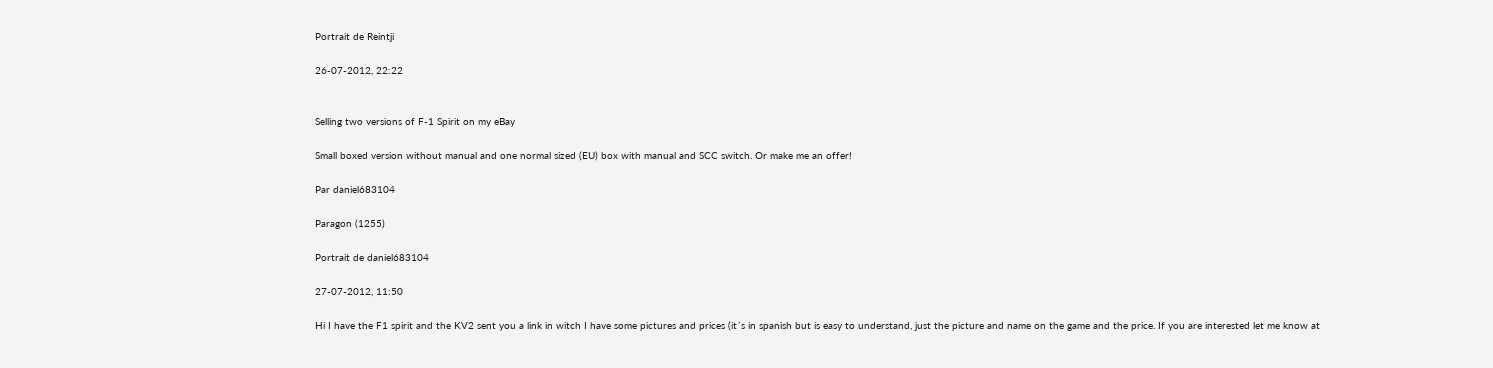Portrait de Reintji

26-07-2012, 22:22


Selling two versions of F-1 Spirit on my eBay

Small boxed version without manual and one normal sized (EU) box with manual and SCC switch. Or make me an offer!

Par daniel683104

Paragon (1255)

Portrait de daniel683104

27-07-2012, 11:50

Hi I have the F1 spirit and the KV2 sent you a link in witch I have some pictures and prices (it´s in spanish but is easy to understand, just the picture and name on the game and the price. If you are interested let me know at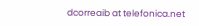dcorreaib at telefonica.net